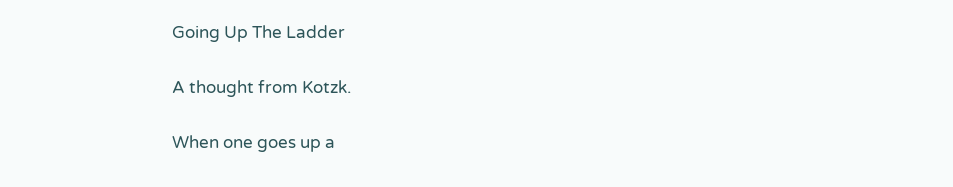Going Up The Ladder

A thought from Kotzk.

When one goes up a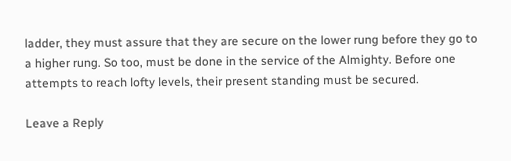ladder, they must assure that they are secure on the lower rung before they go to a higher rung. So too, must be done in the service of the Almighty. Before one attempts to reach lofty levels, their present standing must be secured.

Leave a Reply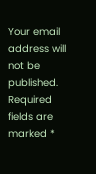Your email address will not be published. Required fields are marked *